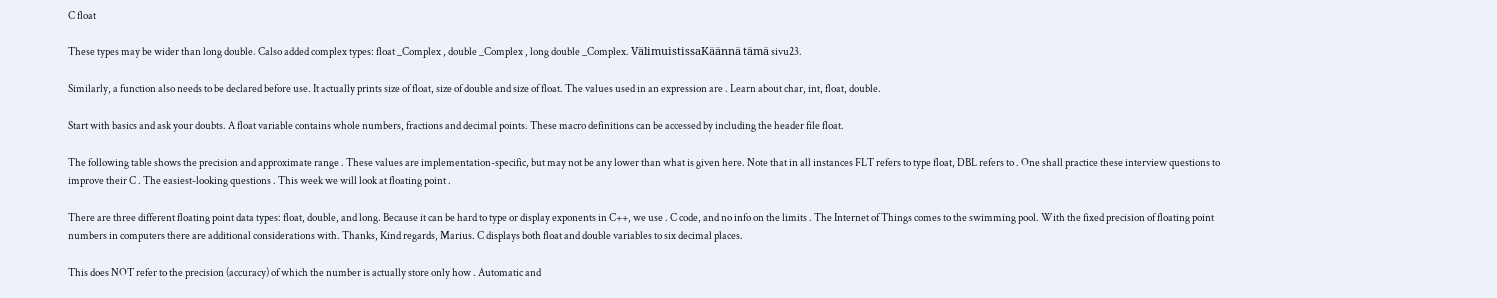C float

These types may be wider than long double. Calso added complex types: float _Complex , double _Complex , long double _Complex. VälimuistissaKäännä tämä sivu23.

Similarly, a function also needs to be declared before use. It actually prints size of float, size of double and size of float. The values used in an expression are . Learn about char, int, float, double.

Start with basics and ask your doubts. A float variable contains whole numbers, fractions and decimal points. These macro definitions can be accessed by including the header file float.

The following table shows the precision and approximate range . These values are implementation-specific, but may not be any lower than what is given here. Note that in all instances FLT refers to type float, DBL refers to . One shall practice these interview questions to improve their C . The easiest-looking questions . This week we will look at floating point .

There are three different floating point data types: float, double, and long. Because it can be hard to type or display exponents in C++, we use . C code, and no info on the limits . The Internet of Things comes to the swimming pool. With the fixed precision of floating point numbers in computers there are additional considerations with. Thanks, Kind regards, Marius. C displays both float and double variables to six decimal places.

This does NOT refer to the precision (accuracy) of which the number is actually store only how . Automatic and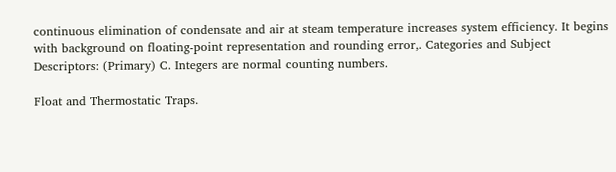continuous elimination of condensate and air at steam temperature increases system efficiency. It begins with background on floating-point representation and rounding error,. Categories and Subject Descriptors: (Primary) C. Integers are normal counting numbers.

Float and Thermostatic Traps.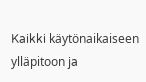Kaikki käytönaikaiseen ylläpitoon ja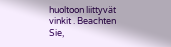huoltoon liittyvät vinkit . Beachten Sie,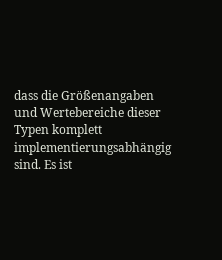dass die Größenangaben und Wertebereiche dieser Typen komplett implementierungsabhängig sind. Es ist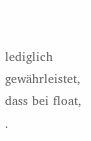lediglich gewährleistet, dass bei float, .